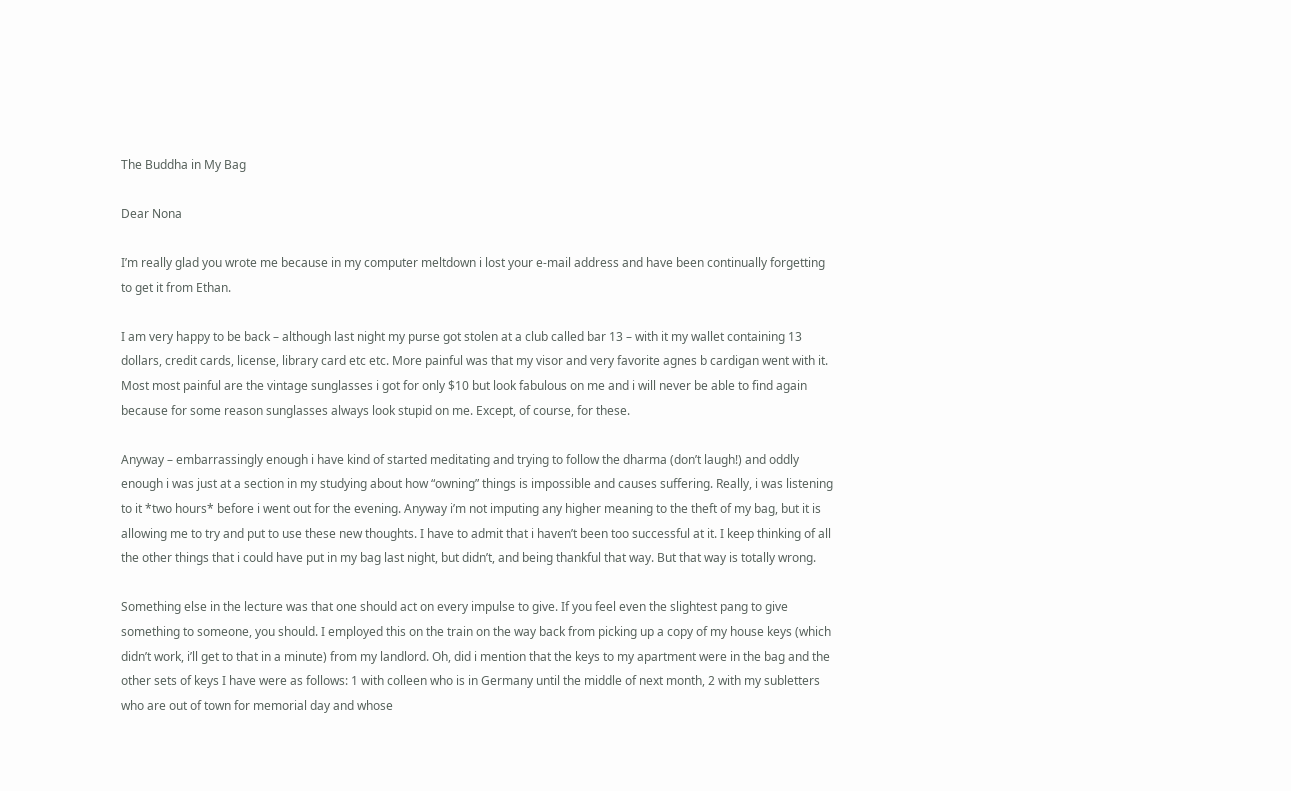The Buddha in My Bag

Dear Nona

I’m really glad you wrote me because in my computer meltdown i lost your e-mail address and have been continually forgetting to get it from Ethan.

I am very happy to be back – although last night my purse got stolen at a club called bar 13 – with it my wallet containing 13 dollars, credit cards, license, library card etc etc. More painful was that my visor and very favorite agnes b cardigan went with it. Most most painful are the vintage sunglasses i got for only $10 but look fabulous on me and i will never be able to find again because for some reason sunglasses always look stupid on me. Except, of course, for these.

Anyway – embarrassingly enough i have kind of started meditating and trying to follow the dharma (don’t laugh!) and oddly enough i was just at a section in my studying about how “owning” things is impossible and causes suffering. Really, i was listening to it *two hours* before i went out for the evening. Anyway i’m not imputing any higher meaning to the theft of my bag, but it is allowing me to try and put to use these new thoughts. I have to admit that i haven’t been too successful at it. I keep thinking of all the other things that i could have put in my bag last night, but didn’t, and being thankful that way. But that way is totally wrong.

Something else in the lecture was that one should act on every impulse to give. If you feel even the slightest pang to give something to someone, you should. I employed this on the train on the way back from picking up a copy of my house keys (which didn’t work, i’ll get to that in a minute) from my landlord. Oh, did i mention that the keys to my apartment were in the bag and the other sets of keys I have were as follows: 1 with colleen who is in Germany until the middle of next month, 2 with my subletters who are out of town for memorial day and whose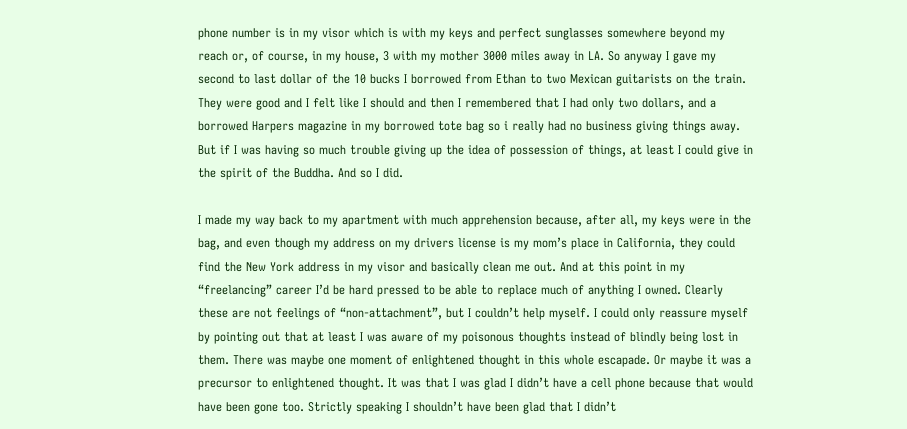phone number is in my visor which is with my keys and perfect sunglasses somewhere beyond my reach or, of course, in my house, 3 with my mother 3000 miles away in LA. So anyway I gave my second to last dollar of the 10 bucks I borrowed from Ethan to two Mexican guitarists on the train. They were good and I felt like I should and then I remembered that I had only two dollars, and a borrowed Harpers magazine in my borrowed tote bag so i really had no business giving things away. But if I was having so much trouble giving up the idea of possession of things, at least I could give in the spirit of the Buddha. And so I did.

I made my way back to my apartment with much apprehension because, after all, my keys were in the bag, and even though my address on my drivers license is my mom’s place in California, they could find the New York address in my visor and basically clean me out. And at this point in my “freelancing” career I’d be hard pressed to be able to replace much of anything I owned. Clearly these are not feelings of “non-attachment”, but I couldn’t help myself. I could only reassure myself by pointing out that at least I was aware of my poisonous thoughts instead of blindly being lost in them. There was maybe one moment of enlightened thought in this whole escapade. Or maybe it was a precursor to enlightened thought. It was that I was glad I didn’t have a cell phone because that would have been gone too. Strictly speaking I shouldn’t have been glad that I didn’t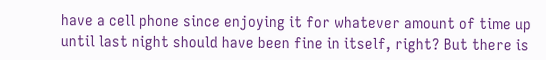have a cell phone since enjoying it for whatever amount of time up until last night should have been fine in itself, right? But there is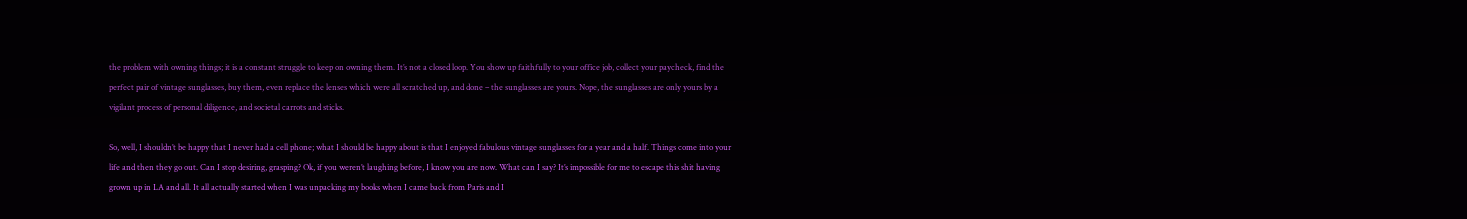the problem with owning things; it is a constant struggle to keep on owning them. It’s not a closed loop. You show up faithfully to your office job, collect your paycheck, find the perfect pair of vintage sunglasses, buy them, even replace the lenses which were all scratched up, and done – the sunglasses are yours. Nope, the sunglasses are only yours by a vigilant process of personal diligence, and societal carrots and sticks.

So, well, I shouldn’t be happy that I never had a cell phone; what I should be happy about is that I enjoyed fabulous vintage sunglasses for a year and a half. Things come into your life and then they go out. Can I stop desiring, grasping? Ok, if you weren’t laughing before, I know you are now. What can I say? It’s impossible for me to escape this shit having grown up in LA and all. It all actually started when I was unpacking my books when I came back from Paris and I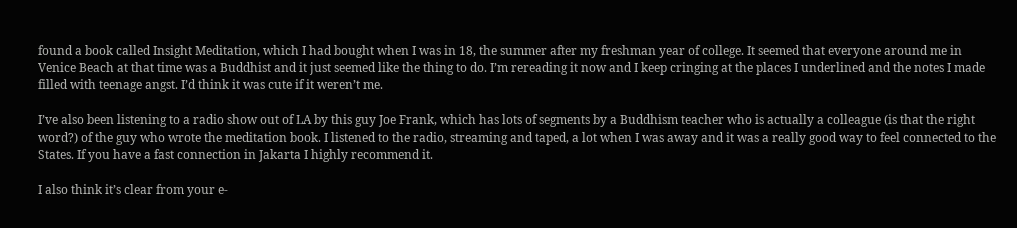found a book called Insight Meditation, which I had bought when I was in 18, the summer after my freshman year of college. It seemed that everyone around me in Venice Beach at that time was a Buddhist and it just seemed like the thing to do. I’m rereading it now and I keep cringing at the places I underlined and the notes I made filled with teenage angst. I’d think it was cute if it weren’t me.

I’ve also been listening to a radio show out of LA by this guy Joe Frank, which has lots of segments by a Buddhism teacher who is actually a colleague (is that the right word?) of the guy who wrote the meditation book. I listened to the radio, streaming and taped, a lot when I was away and it was a really good way to feel connected to the States. If you have a fast connection in Jakarta I highly recommend it.

I also think it’s clear from your e-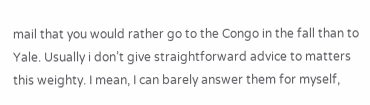mail that you would rather go to the Congo in the fall than to Yale. Usually i don’t give straightforward advice to matters this weighty. I mean, I can barely answer them for myself,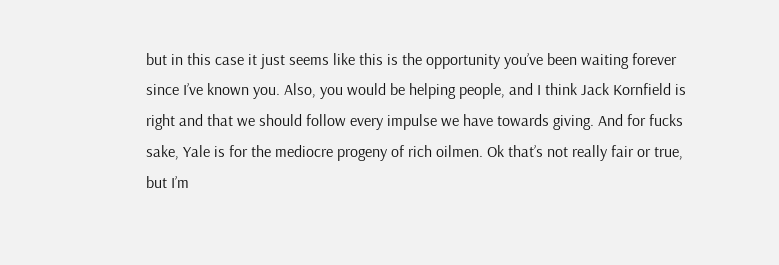but in this case it just seems like this is the opportunity you’ve been waiting forever since I’ve known you. Also, you would be helping people, and I think Jack Kornfield is right and that we should follow every impulse we have towards giving. And for fucks sake, Yale is for the mediocre progeny of rich oilmen. Ok that’s not really fair or true, but I’m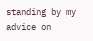standing by my advice on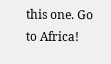this one. Go to Africa!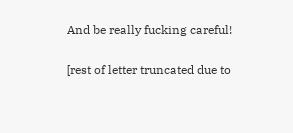And be really fucking careful!

[rest of letter truncated due to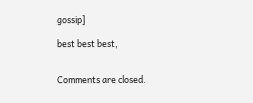gossip]

best best best,


Comments are closed.